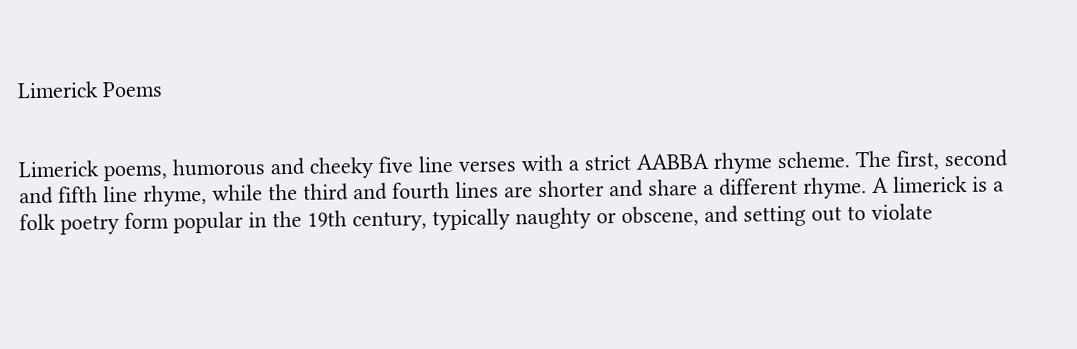Limerick Poems


Limerick poems, humorous and cheeky five line verses with a strict AABBA rhyme scheme. The first, second and fifth line rhyme, while the third and fourth lines are shorter and share a different rhyme. A limerick is a folk poetry form popular in the 19th century, typically naughty or obscene, and setting out to violate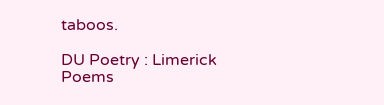taboos.

DU Poetry : Limerick Poems